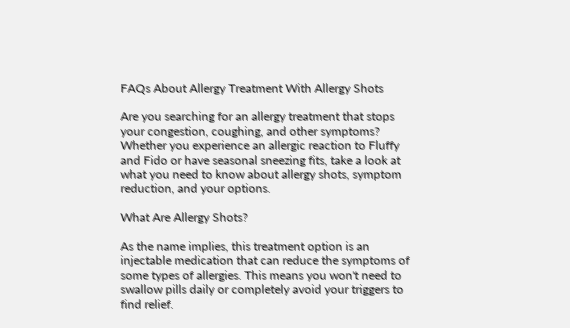FAQs About Allergy Treatment With Allergy Shots

Are you searching for an allergy treatment that stops your congestion, coughing, and other symptoms? Whether you experience an allergic reaction to Fluffy and Fido or have seasonal sneezing fits, take a look at what you need to know about allergy shots, symptom reduction, and your options.

What Are Allergy Shots?

As the name implies, this treatment option is an injectable medication that can reduce the symptoms of some types of allergies. This means you won't need to swallow pills daily or completely avoid your triggers to find relief.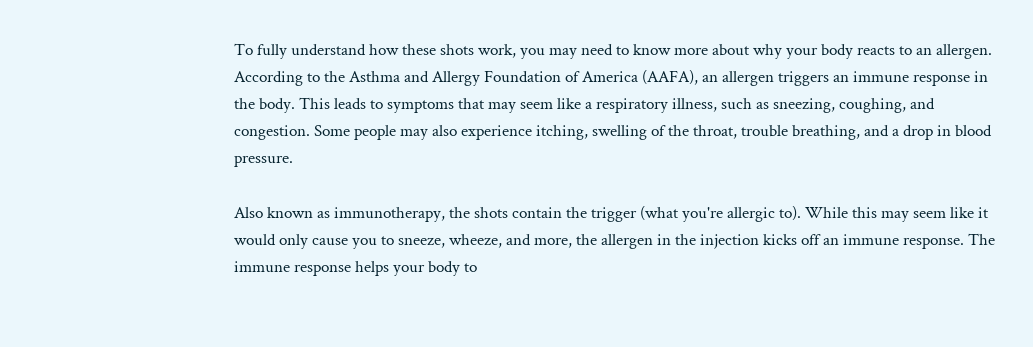To fully understand how these shots work, you may need to know more about why your body reacts to an allergen. According to the Asthma and Allergy Foundation of America (AAFA), an allergen triggers an immune response in the body. This leads to symptoms that may seem like a respiratory illness, such as sneezing, coughing, and congestion. Some people may also experience itching, swelling of the throat, trouble breathing, and a drop in blood pressure.

Also known as immunotherapy, the shots contain the trigger (what you're allergic to). While this may seem like it would only cause you to sneeze, wheeze, and more, the allergen in the injection kicks off an immune response. The immune response helps your body to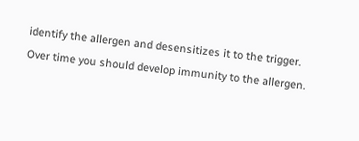identify the allergen and desensitizes it to the trigger. Over time you should develop immunity to the allergen.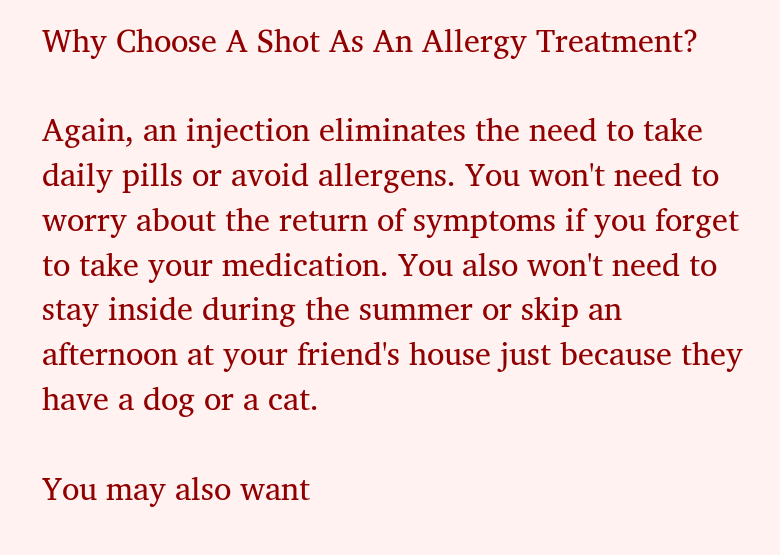Why Choose A Shot As An Allergy Treatment?

Again, an injection eliminates the need to take daily pills or avoid allergens. You won't need to worry about the return of symptoms if you forget to take your medication. You also won't need to stay inside during the summer or skip an afternoon at your friend's house just because they have a dog or a cat.

You may also want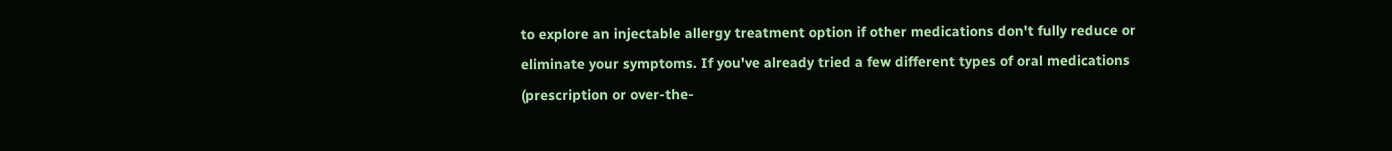to explore an injectable allergy treatment option if other medications don't fully reduce or eliminate your symptoms. If you've already tried a few different types of oral medications (prescription or over-the-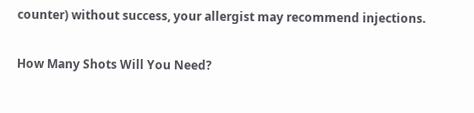counter) without success, your allergist may recommend injections.

How Many Shots Will You Need?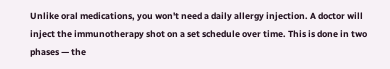Unlike oral medications, you won't need a daily allergy injection. A doctor will inject the immunotherapy shot on a set schedule over time. This is done in two phases — the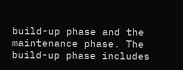build-up phase and the maintenance phase. The build-up phase includes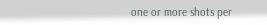one or more shots per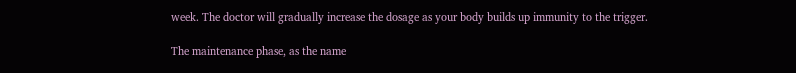week. The doctor will gradually increase the dosage as your body builds up immunity to the trigger.

The maintenance phase, as the name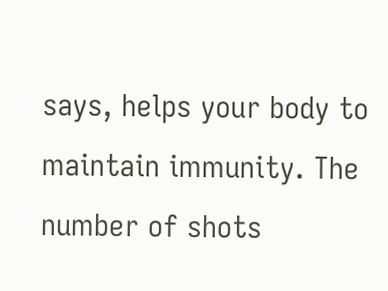says, helps your body to maintain immunity. The number of shots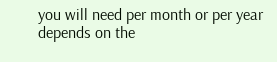you will need per month or per year depends on the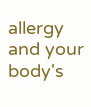allergy and your body's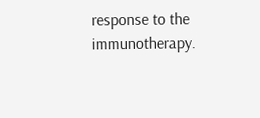response to the immunotherapy.